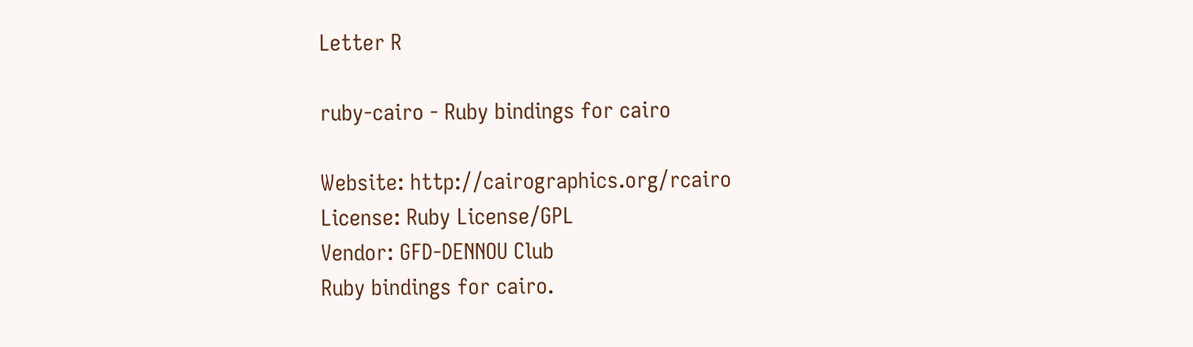Letter R

ruby-cairo - Ruby bindings for cairo

Website: http://cairographics.org/rcairo
License: Ruby License/GPL
Vendor: GFD-DENNOU Club
Ruby bindings for cairo.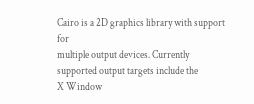Cairo is a 2D graphics library with support for
multiple output devices. Currently supported output targets include the
X Window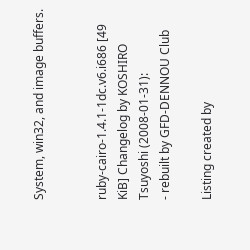System, win32, and image buffers.


ruby-cairo-1.4.1-1dc.v6.i686 [49 KiB] Changelog by KOSHIRO Tsuyoshi (2008-01-31):
- rebuilt by GFD-DENNOU Club

Listing created by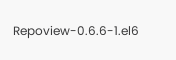Repoview-0.6.6-1.el6